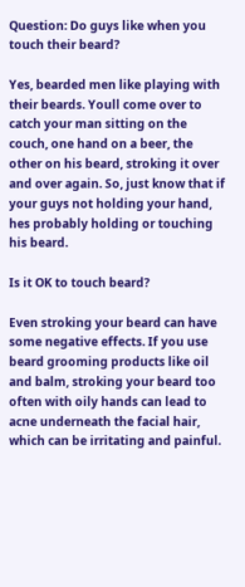Question: Do guys like when you touch their beard?

Yes, bearded men like playing with their beards. Youll come over to catch your man sitting on the couch, one hand on a beer, the other on his beard, stroking it over and over again. So, just know that if your guys not holding your hand, hes probably holding or touching his beard.

Is it OK to touch beard?

Even stroking your beard can have some negative effects. If you use beard grooming products like oil and balm, stroking your beard too often with oily hands can lead to acne underneath the facial hair, which can be irritating and painful.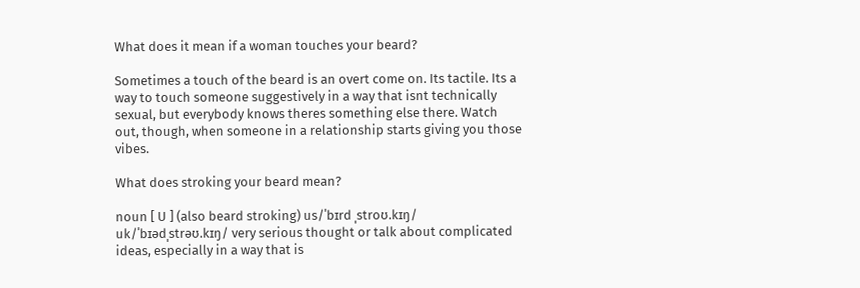What does it mean if a woman touches your beard?

Sometimes a touch of the beard is an overt come on. Its tactile. Its a way to touch someone suggestively in a way that isnt technically sexual, but everybody knows theres something else there. Watch out, though, when someone in a relationship starts giving you those vibes.

What does stroking your beard mean?

noun [ U ] (also beard stroking) us/ˈbɪrd ˌstroʊ.kɪŋ/ uk/ˈbɪədˌstrəʊ.kɪŋ/ very serious thought or talk about complicated ideas, especially in a way that is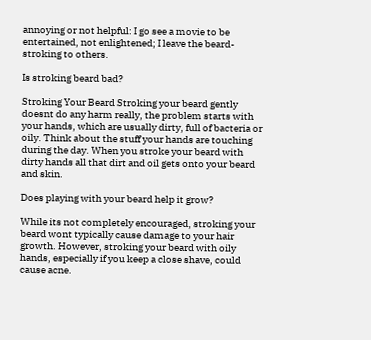annoying or not helpful: I go see a movie to be entertained, not enlightened; I leave the beard-stroking to others.

Is stroking beard bad?

Stroking Your Beard Stroking your beard gently doesnt do any harm really, the problem starts with your hands, which are usually dirty, full of bacteria or oily. Think about the stuff your hands are touching during the day. When you stroke your beard with dirty hands all that dirt and oil gets onto your beard and skin.

Does playing with your beard help it grow?

While its not completely encouraged, stroking your beard wont typically cause damage to your hair growth. However, stroking your beard with oily hands, especially if you keep a close shave, could cause acne.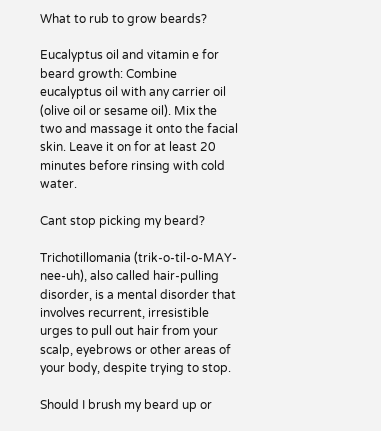What to rub to grow beards?

Eucalyptus oil and vitamin e for beard growth: Combine eucalyptus oil with any carrier oil (olive oil or sesame oil). Mix the two and massage it onto the facial skin. Leave it on for at least 20 minutes before rinsing with cold water.

Cant stop picking my beard?

Trichotillomania (trik-o-til-o-MAY-nee-uh), also called hair-pulling disorder, is a mental disorder that involves recurrent, irresistible urges to pull out hair from your scalp, eyebrows or other areas of your body, despite trying to stop.

Should I brush my beard up or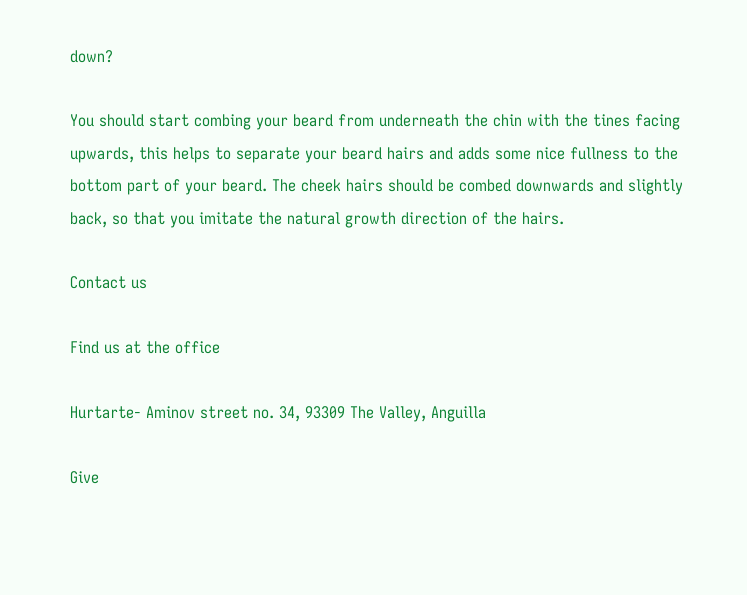down?

You should start combing your beard from underneath the chin with the tines facing upwards, this helps to separate your beard hairs and adds some nice fullness to the bottom part of your beard. The cheek hairs should be combed downwards and slightly back, so that you imitate the natural growth direction of the hairs.

Contact us

Find us at the office

Hurtarte- Aminov street no. 34, 93309 The Valley, Anguilla

Give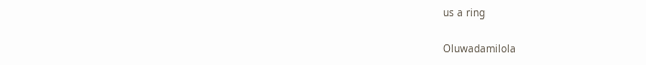us a ring

Oluwadamilola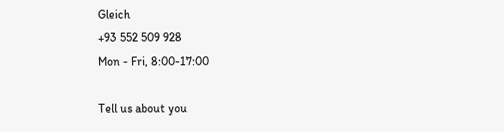Gleich
+93 552 509 928
Mon - Fri, 8:00-17:00

Tell us about you